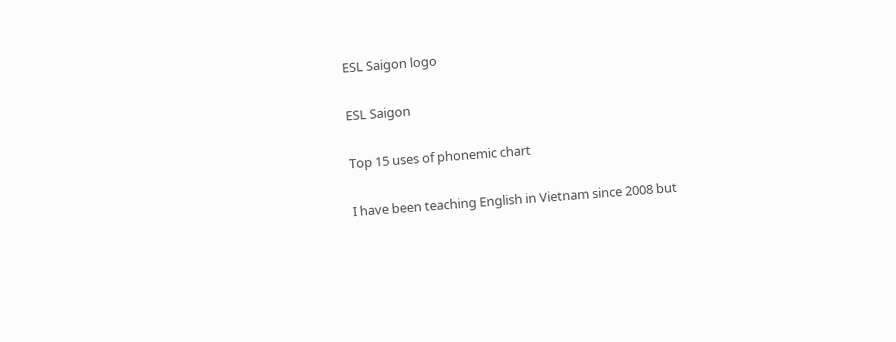ESL Saigon logo

ESL Saigon

Top 15 uses of phonemic chart

I have been teaching English in Vietnam since 2008 but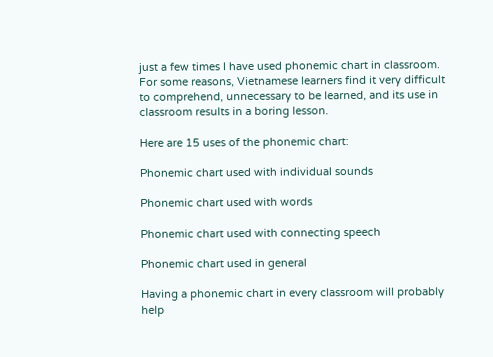just a few times I have used phonemic chart in classroom. For some reasons, Vietnamese learners find it very difficult to comprehend, unnecessary to be learned, and its use in classroom results in a boring lesson.

Here are 15 uses of the phonemic chart:

Phonemic chart used with individual sounds

Phonemic chart used with words

Phonemic chart used with connecting speech

Phonemic chart used in general

Having a phonemic chart in every classroom will probably help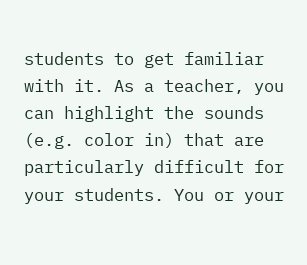students to get familiar with it. As a teacher, you can highlight the sounds (e.g. color in) that are particularly difficult for your students. You or your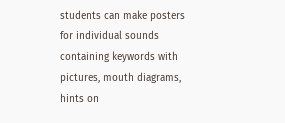students can make posters for individual sounds containing keywords with pictures, mouth diagrams, hints on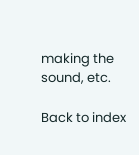making the sound, etc.

Back to index